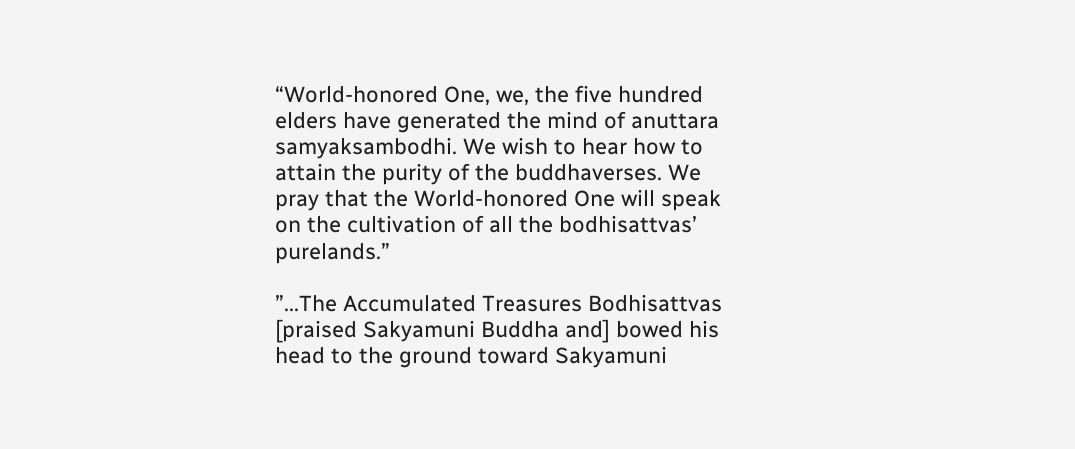“World-honored One, we, the five hundred elders have generated the mind of anuttara samyaksambodhi. We wish to hear how to attain the purity of the buddhaverses. We pray that the World-honored One will speak on the cultivation of all the bodhisattvas’ purelands.”

”...The Accumulated Treasures Bodhisattvas [praised Sakyamuni Buddha and] bowed his head to the ground toward Sakyamuni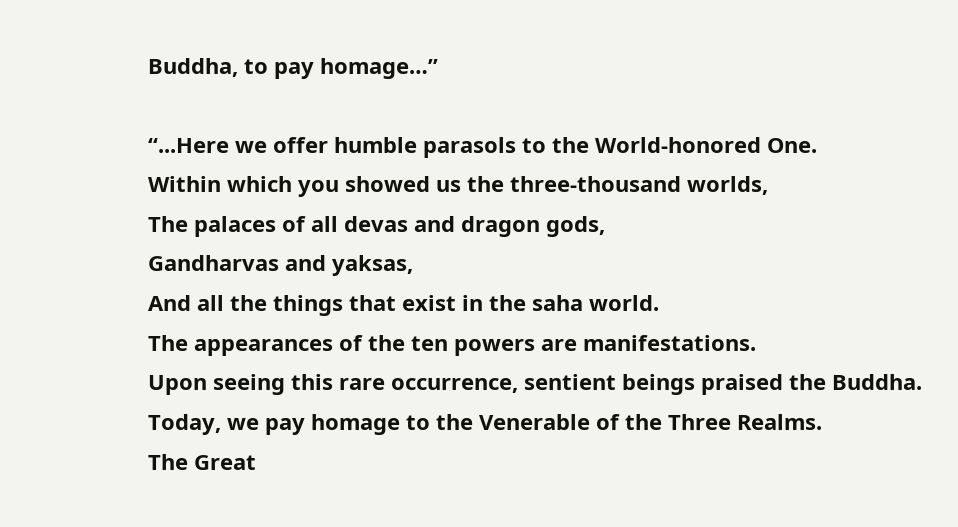Buddha, to pay homage…”

“...Here we offer humble parasols to the World-honored One.
Within which you showed us the three-thousand worlds,
The palaces of all devas and dragon gods,
Gandharvas and yaksas,
And all the things that exist in the saha world.
The appearances of the ten powers are manifestations.
Upon seeing this rare occurrence, sentient beings praised the Buddha.
Today, we pay homage to the Venerable of the Three Realms.
The Great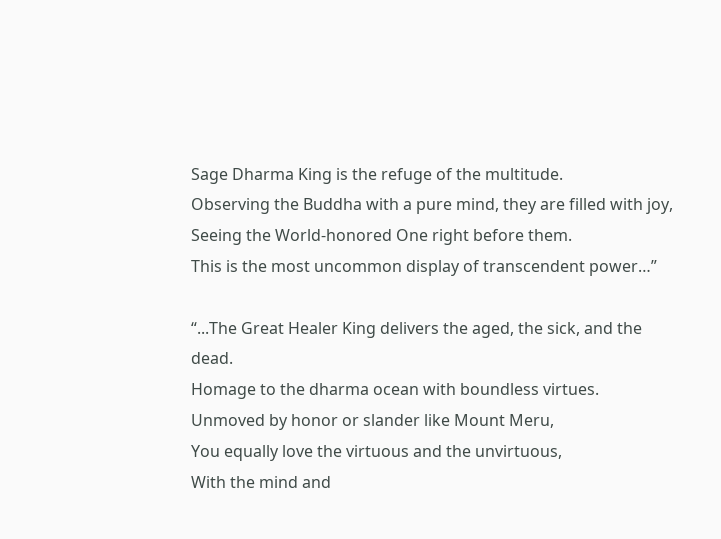Sage Dharma King is the refuge of the multitude.
Observing the Buddha with a pure mind, they are filled with joy,
Seeing the World-honored One right before them.
This is the most uncommon display of transcendent power…”

“...The Great Healer King delivers the aged, the sick, and the dead.
Homage to the dharma ocean with boundless virtues.
Unmoved by honor or slander like Mount Meru,
You equally love the virtuous and the unvirtuous,
With the mind and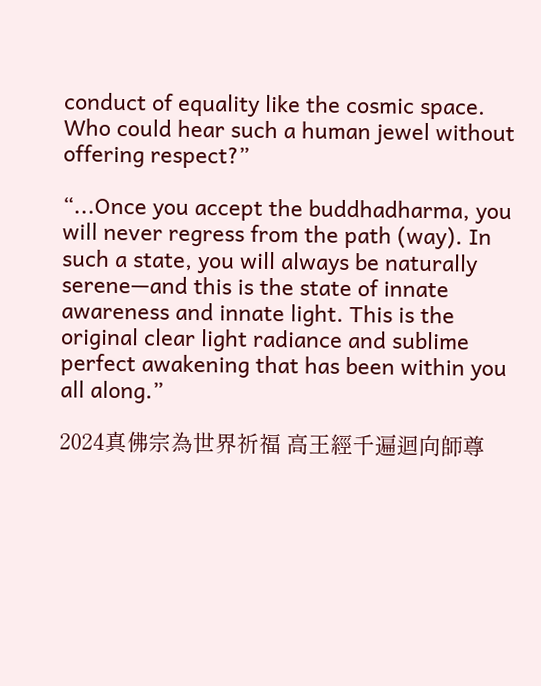conduct of equality like the cosmic space.
Who could hear such a human jewel without offering respect?”

“...Once you accept the buddhadharma, you will never regress from the path (way). In such a state, you will always be naturally serene—and this is the state of innate awareness and innate light. This is the original clear light radiance and sublime perfect awakening that has been within you all along.”

2024真佛宗為世界祈福 高王經千遍迴向師尊